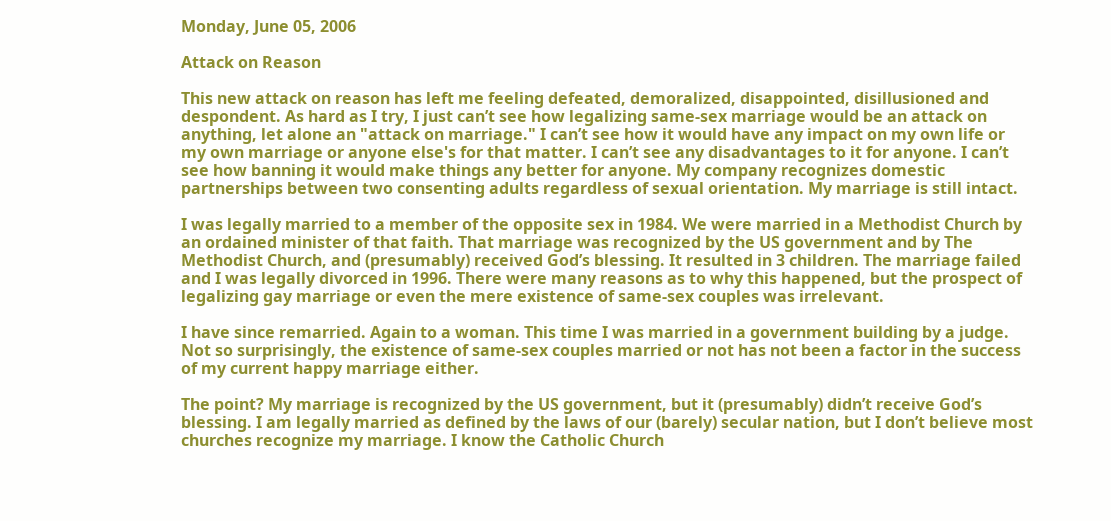Monday, June 05, 2006

Attack on Reason

This new attack on reason has left me feeling defeated, demoralized, disappointed, disillusioned and despondent. As hard as I try, I just can’t see how legalizing same-sex marriage would be an attack on anything, let alone an "attack on marriage." I can’t see how it would have any impact on my own life or my own marriage or anyone else's for that matter. I can’t see any disadvantages to it for anyone. I can’t see how banning it would make things any better for anyone. My company recognizes domestic partnerships between two consenting adults regardless of sexual orientation. My marriage is still intact.

I was legally married to a member of the opposite sex in 1984. We were married in a Methodist Church by an ordained minister of that faith. That marriage was recognized by the US government and by The Methodist Church, and (presumably) received God’s blessing. It resulted in 3 children. The marriage failed and I was legally divorced in 1996. There were many reasons as to why this happened, but the prospect of legalizing gay marriage or even the mere existence of same-sex couples was irrelevant.

I have since remarried. Again to a woman. This time I was married in a government building by a judge. Not so surprisingly, the existence of same-sex couples married or not has not been a factor in the success of my current happy marriage either.

The point? My marriage is recognized by the US government, but it (presumably) didn’t receive God’s blessing. I am legally married as defined by the laws of our (barely) secular nation, but I don’t believe most churches recognize my marriage. I know the Catholic Church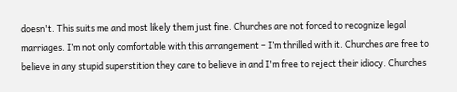doesn't. This suits me and most likely them just fine. Churches are not forced to recognize legal marriages. I’m not only comfortable with this arrangement – I’m thrilled with it. Churches are free to believe in any stupid superstition they care to believe in and I'm free to reject their idiocy. Churches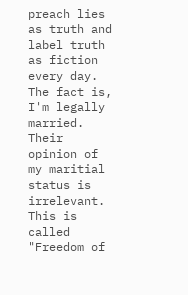preach lies as truth and label truth as fiction every day. The fact is, I'm legally married. Their opinion of my maritial status is irrelevant. This is called "Freedom of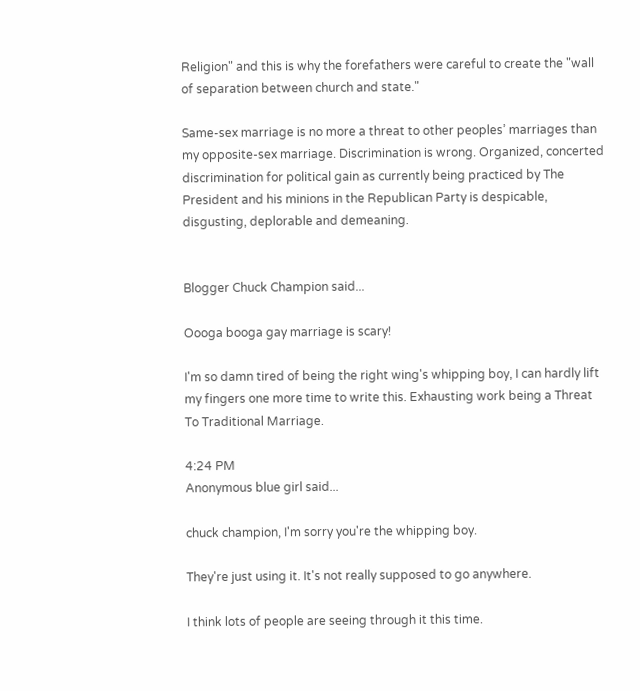Religion" and this is why the forefathers were careful to create the "wall of separation between church and state."

Same-sex marriage is no more a threat to other peoples’ marriages than my opposite-sex marriage. Discrimination is wrong. Organized, concerted discrimination for political gain as currently being practiced by The President and his minions in the Republican Party is despicable, disgusting, deplorable and demeaning.


Blogger Chuck Champion said...

Oooga booga gay marriage is scary!

I'm so damn tired of being the right wing's whipping boy, I can hardly lift my fingers one more time to write this. Exhausting work being a Threat To Traditional Marriage.

4:24 PM
Anonymous blue girl said...

chuck champion, I'm sorry you're the whipping boy.

They're just using it. It's not really supposed to go anywhere.

I think lots of people are seeing through it this time.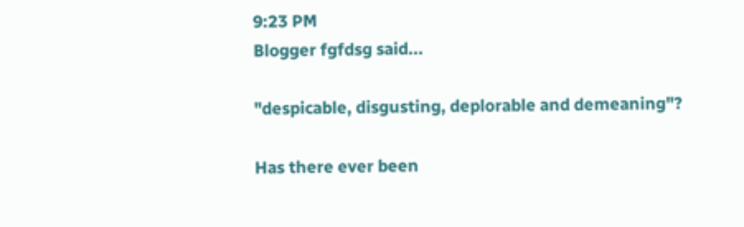9:23 PM
Blogger fgfdsg said...

"despicable, disgusting, deplorable and demeaning"?

Has there ever been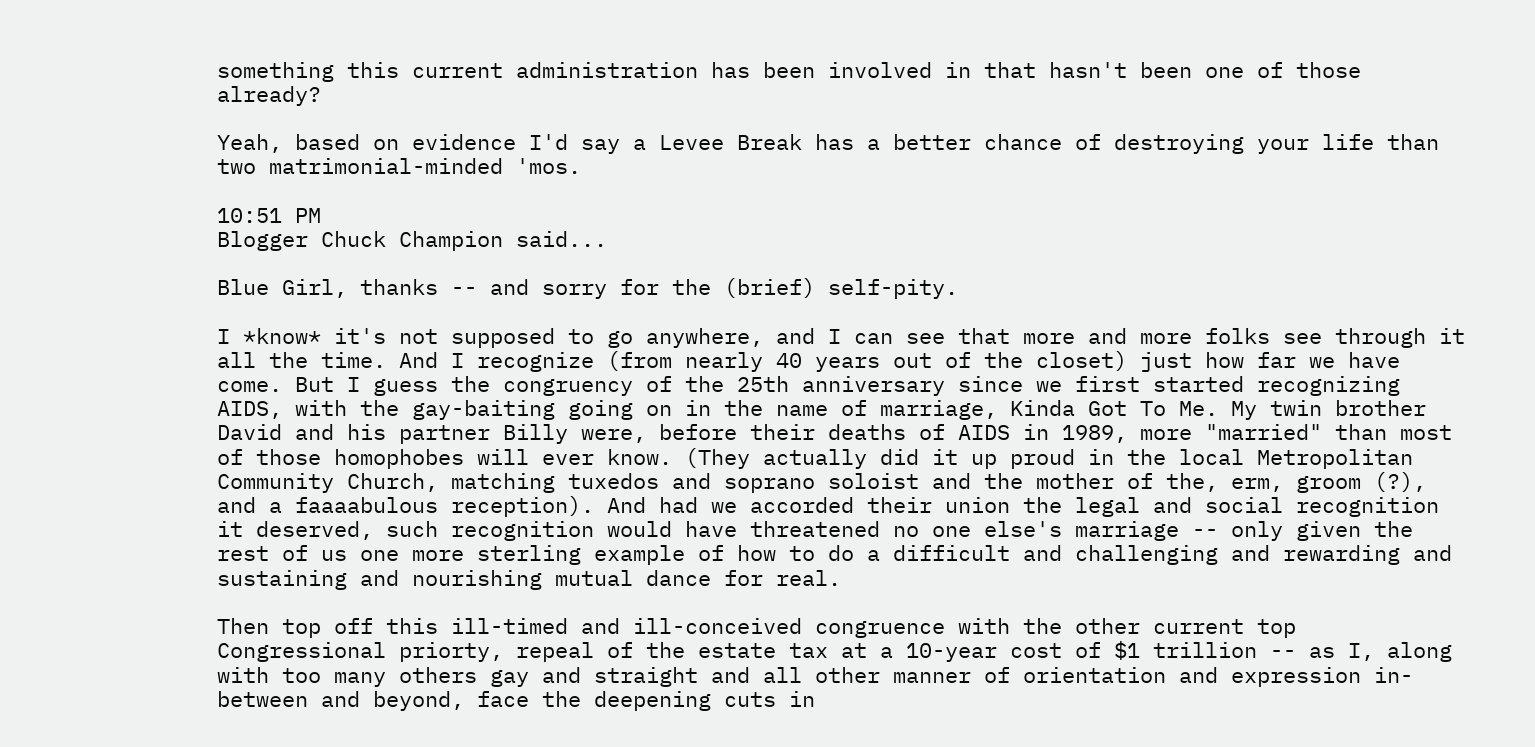something this current administration has been involved in that hasn't been one of those already?

Yeah, based on evidence I'd say a Levee Break has a better chance of destroying your life than two matrimonial-minded 'mos.

10:51 PM
Blogger Chuck Champion said...

Blue Girl, thanks -- and sorry for the (brief) self-pity.

I *know* it's not supposed to go anywhere, and I can see that more and more folks see through it all the time. And I recognize (from nearly 40 years out of the closet) just how far we have come. But I guess the congruency of the 25th anniversary since we first started recognizing AIDS, with the gay-baiting going on in the name of marriage, Kinda Got To Me. My twin brother David and his partner Billy were, before their deaths of AIDS in 1989, more "married" than most of those homophobes will ever know. (They actually did it up proud in the local Metropolitan Community Church, matching tuxedos and soprano soloist and the mother of the, erm, groom (?), and a faaaabulous reception). And had we accorded their union the legal and social recognition it deserved, such recognition would have threatened no one else's marriage -- only given the rest of us one more sterling example of how to do a difficult and challenging and rewarding and sustaining and nourishing mutual dance for real.

Then top off this ill-timed and ill-conceived congruence with the other current top Congressional priorty, repeal of the estate tax at a 10-year cost of $1 trillion -- as I, along with too many others gay and straight and all other manner of orientation and expression in-between and beyond, face the deepening cuts in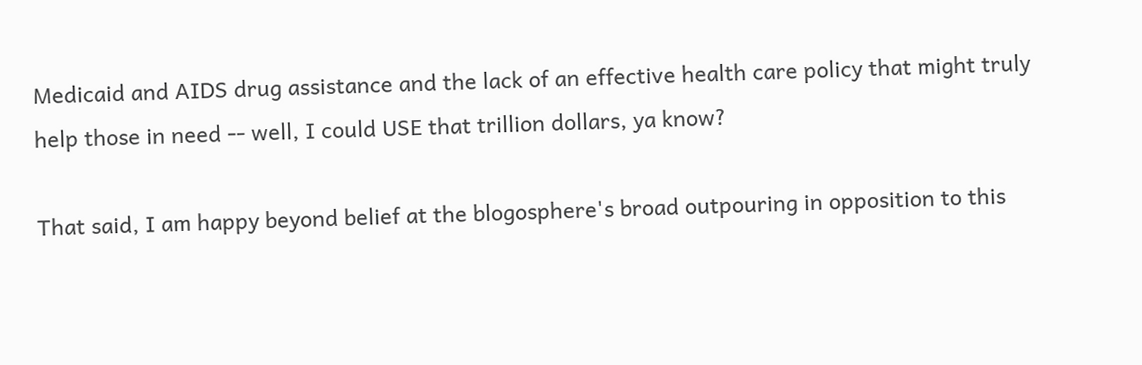Medicaid and AIDS drug assistance and the lack of an effective health care policy that might truly help those in need -- well, I could USE that trillion dollars, ya know?

That said, I am happy beyond belief at the blogosphere's broad outpouring in opposition to this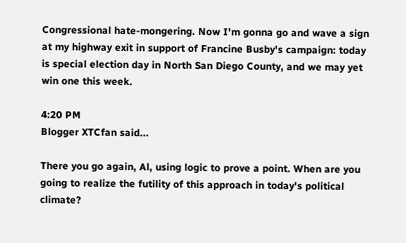Congressional hate-mongering. Now I'm gonna go and wave a sign at my highway exit in support of Francine Busby's campaign: today is special election day in North San Diego County, and we may yet win one this week.

4:20 PM
Blogger XTCfan said...

There you go again, Al, using logic to prove a point. When are you going to realize the futility of this approach in today's political climate?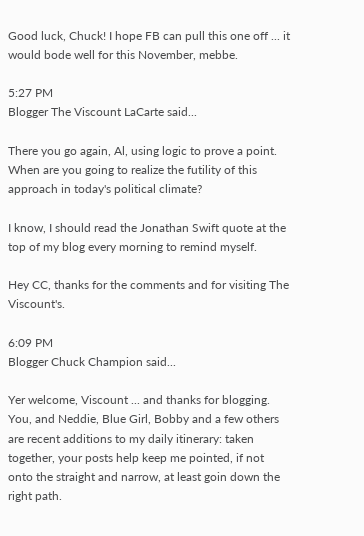Good luck, Chuck! I hope FB can pull this one off ... it would bode well for this November, mebbe.

5:27 PM
Blogger The Viscount LaCarte said...

There you go again, Al, using logic to prove a point. When are you going to realize the futility of this approach in today's political climate?

I know, I should read the Jonathan Swift quote at the top of my blog every morning to remind myself.

Hey CC, thanks for the comments and for visiting The Viscount's.

6:09 PM
Blogger Chuck Champion said...

Yer welcome, Viscount ... and thanks for blogging. You, and Neddie, Blue Girl, Bobby and a few others are recent additions to my daily itinerary: taken together, your posts help keep me pointed, if not onto the straight and narrow, at least goin down the right path.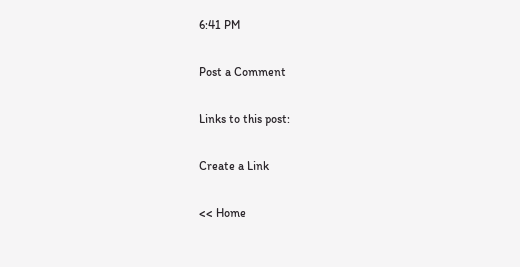6:41 PM

Post a Comment

Links to this post:

Create a Link

<< Home